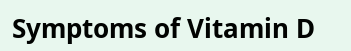Symptoms of Vitamin D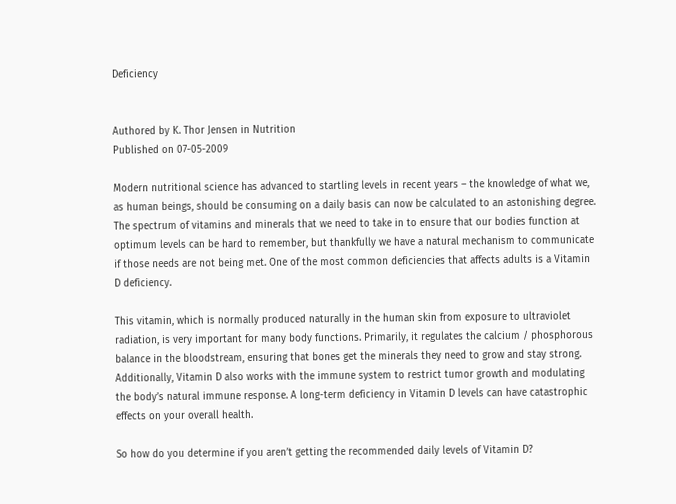Deficiency


Authored by K. Thor Jensen in Nutrition
Published on 07-05-2009

Modern nutritional science has advanced to startling levels in recent years – the knowledge of what we, as human beings, should be consuming on a daily basis can now be calculated to an astonishing degree. The spectrum of vitamins and minerals that we need to take in to ensure that our bodies function at optimum levels can be hard to remember, but thankfully we have a natural mechanism to communicate if those needs are not being met. One of the most common deficiencies that affects adults is a Vitamin D deficiency.

This vitamin, which is normally produced naturally in the human skin from exposure to ultraviolet radiation, is very important for many body functions. Primarily, it regulates the calcium / phosphorous balance in the bloodstream, ensuring that bones get the minerals they need to grow and stay strong. Additionally, Vitamin D also works with the immune system to restrict tumor growth and modulating the body’s natural immune response. A long-term deficiency in Vitamin D levels can have catastrophic effects on your overall health.

So how do you determine if you aren’t getting the recommended daily levels of Vitamin D?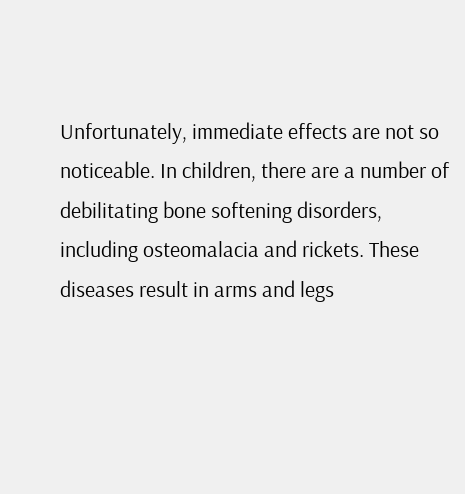Unfortunately, immediate effects are not so noticeable. In children, there are a number of debilitating bone softening disorders, including osteomalacia and rickets. These diseases result in arms and legs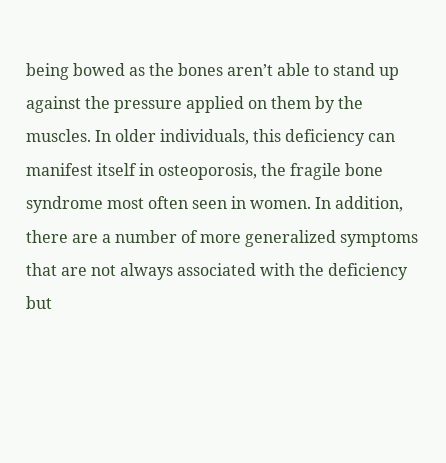being bowed as the bones aren’t able to stand up against the pressure applied on them by the muscles. In older individuals, this deficiency can manifest itself in osteoporosis, the fragile bone syndrome most often seen in women. In addition, there are a number of more generalized symptoms that are not always associated with the deficiency but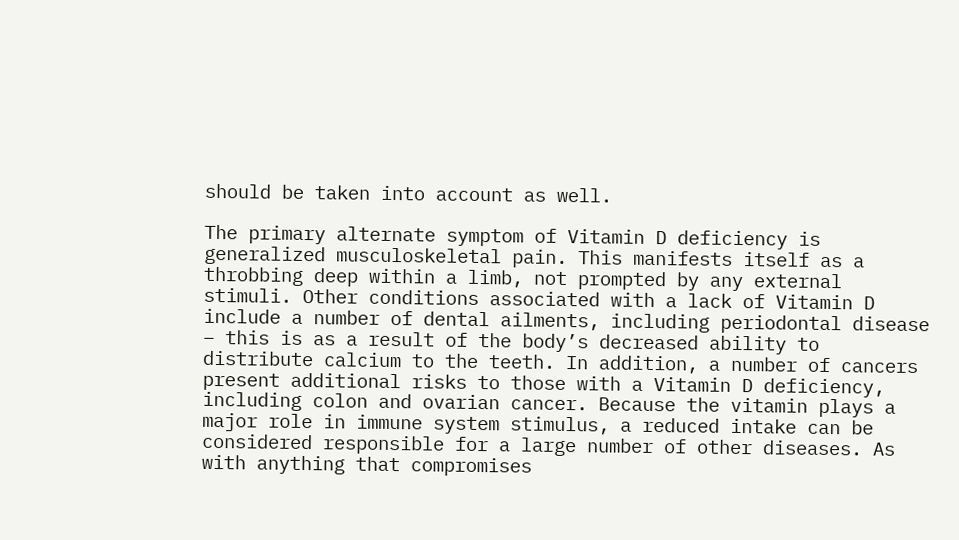should be taken into account as well.

The primary alternate symptom of Vitamin D deficiency is generalized musculoskeletal pain. This manifests itself as a throbbing deep within a limb, not prompted by any external stimuli. Other conditions associated with a lack of Vitamin D include a number of dental ailments, including periodontal disease – this is as a result of the body’s decreased ability to distribute calcium to the teeth. In addition, a number of cancers present additional risks to those with a Vitamin D deficiency, including colon and ovarian cancer. Because the vitamin plays a major role in immune system stimulus, a reduced intake can be considered responsible for a large number of other diseases. As with anything that compromises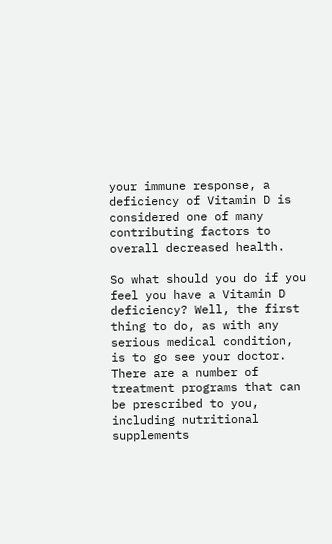your immune response, a deficiency of Vitamin D is considered one of many contributing factors to overall decreased health.

So what should you do if you feel you have a Vitamin D deficiency? Well, the first thing to do, as with any serious medical condition, is to go see your doctor. There are a number of treatment programs that can be prescribed to you, including nutritional supplements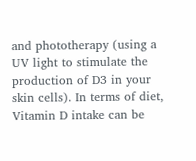and phototherapy (using a UV light to stimulate the production of D3 in your skin cells). In terms of diet, Vitamin D intake can be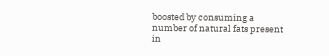boosted by consuming a number of natural fats present in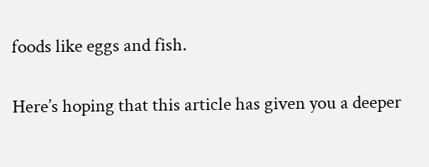foods like eggs and fish.

Here’s hoping that this article has given you a deeper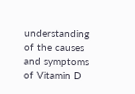understanding of the causes and symptoms of Vitamin D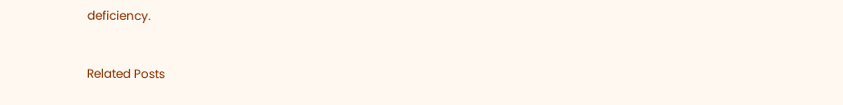deficiency.


Related Posts